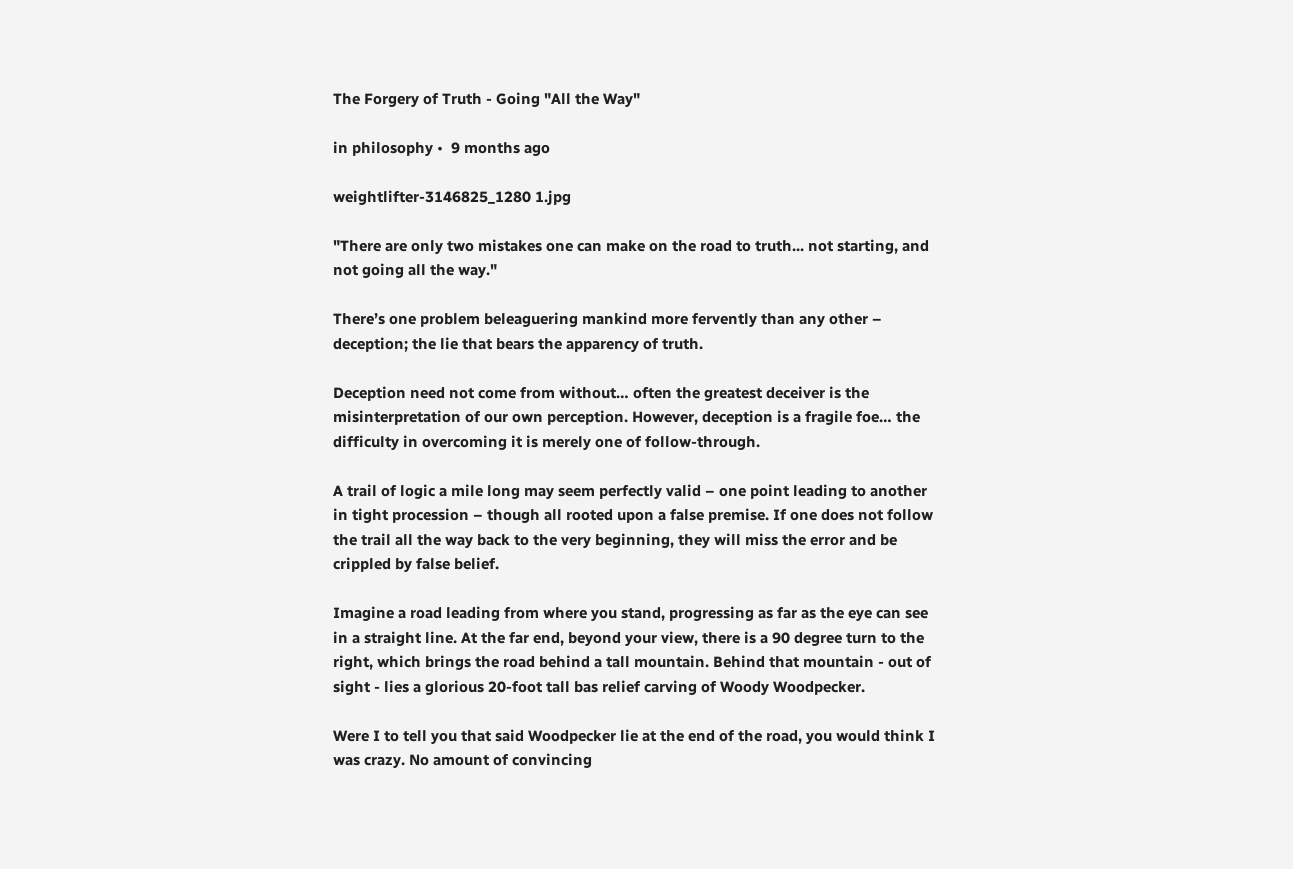The Forgery of Truth - Going "All the Way"

in philosophy •  9 months ago

weightlifter-3146825_1280 1.jpg

"There are only two mistakes one can make on the road to truth... not starting, and not going all the way."

There’s one problem beleaguering mankind more fervently than any other – deception; the lie that bears the apparency of truth.

Deception need not come from without… often the greatest deceiver is the misinterpretation of our own perception. However, deception is a fragile foe… the difficulty in overcoming it is merely one of follow-through.

A trail of logic a mile long may seem perfectly valid – one point leading to another in tight procession – though all rooted upon a false premise. If one does not follow the trail all the way back to the very beginning, they will miss the error and be crippled by false belief.

Imagine a road leading from where you stand, progressing as far as the eye can see in a straight line. At the far end, beyond your view, there is a 90 degree turn to the right, which brings the road behind a tall mountain. Behind that mountain - out of sight - lies a glorious 20-foot tall bas relief carving of Woody Woodpecker.

Were I to tell you that said Woodpecker lie at the end of the road, you would think I was crazy. No amount of convincing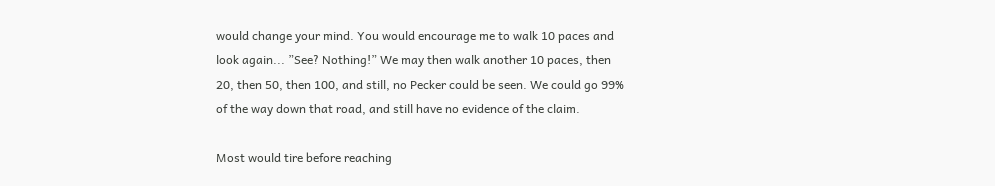would change your mind. You would encourage me to walk 10 paces and look again... ”See? Nothing!” We may then walk another 10 paces, then 20, then 50, then 100, and still, no Pecker could be seen. We could go 99% of the way down that road, and still have no evidence of the claim.

Most would tire before reaching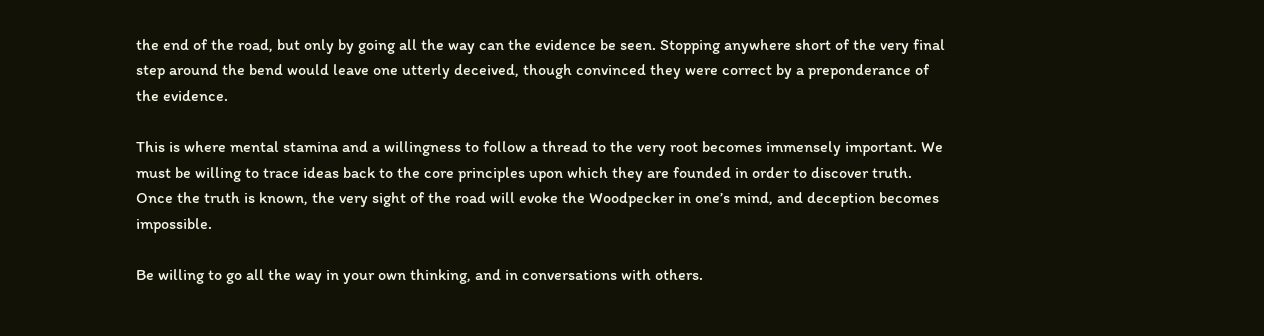the end of the road, but only by going all the way can the evidence be seen. Stopping anywhere short of the very final step around the bend would leave one utterly deceived, though convinced they were correct by a preponderance of the evidence.

This is where mental stamina and a willingness to follow a thread to the very root becomes immensely important. We must be willing to trace ideas back to the core principles upon which they are founded in order to discover truth. Once the truth is known, the very sight of the road will evoke the Woodpecker in one’s mind, and deception becomes impossible.

Be willing to go all the way in your own thinking, and in conversations with others.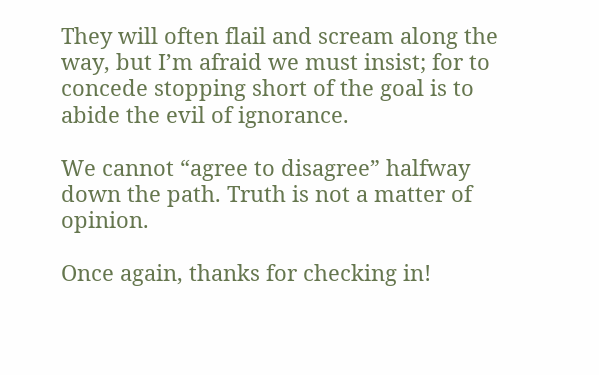They will often flail and scream along the way, but I’m afraid we must insist; for to concede stopping short of the goal is to abide the evil of ignorance.

We cannot “agree to disagree” halfway down the path. Truth is not a matter of opinion.

Once again, thanks for checking in!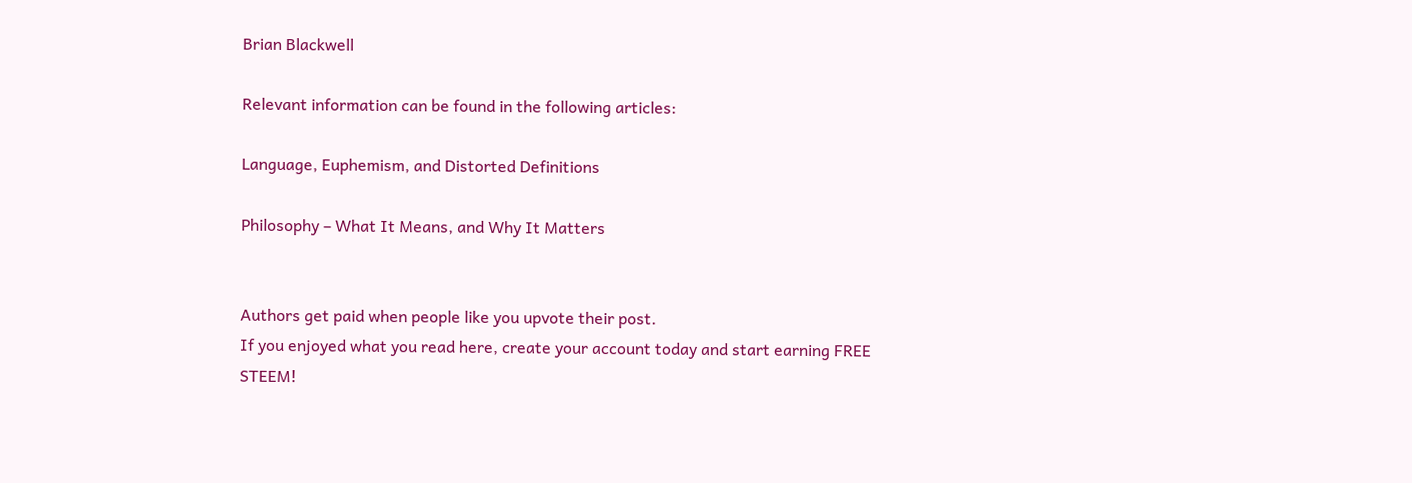Brian Blackwell

Relevant information can be found in the following articles:

Language, Euphemism, and Distorted Definitions

Philosophy – What It Means, and Why It Matters


Authors get paid when people like you upvote their post.
If you enjoyed what you read here, create your account today and start earning FREE STEEM!